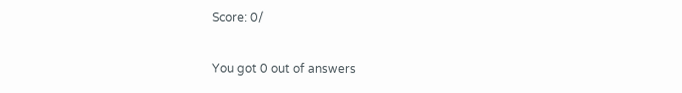Score: 0/

You got 0 out of answers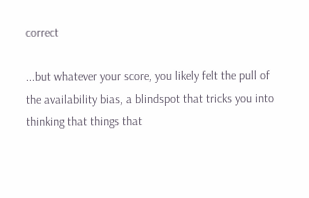correct

...but whatever your score, you likely felt the pull of the availability bias, a blindspot that tricks you into thinking that things that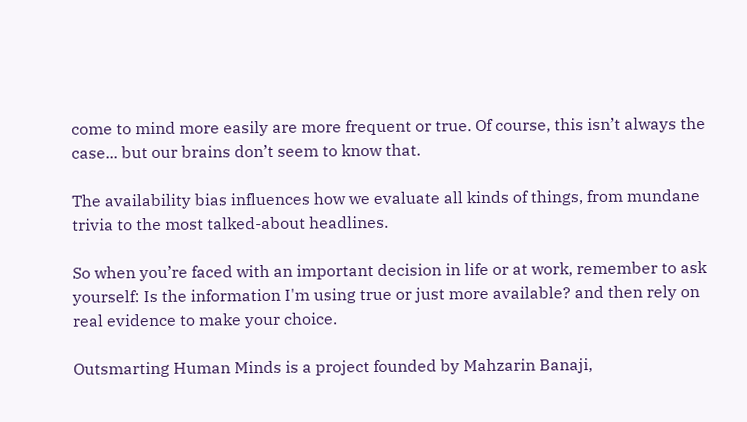come to mind more easily are more frequent or true. Of course, this isn’t always the case... but our brains don’t seem to know that.

The availability bias influences how we evaluate all kinds of things, from mundane trivia to the most talked-about headlines.

So when you’re faced with an important decision in life or at work, remember to ask yourself: Is the information I'm using true or just more available? and then rely on real evidence to make your choice.

Outsmarting Human Minds is a project founded by Mahzarin Banaji,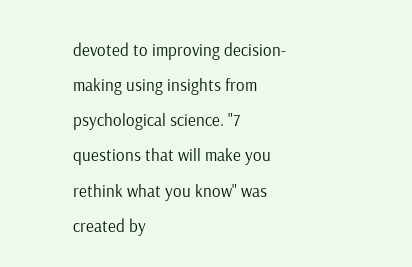devoted to improving decision-making using insights from psychological science. "7 questions that will make you rethink what you know" was created by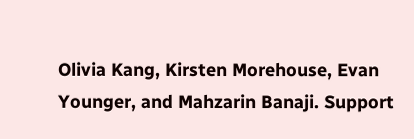Olivia Kang, Kirsten Morehouse, Evan Younger, and Mahzarin Banaji. Support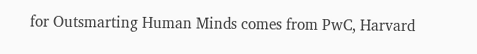for Outsmarting Human Minds comes from PwC, Harvard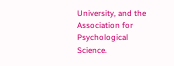University, and the Association for Psychological Science.